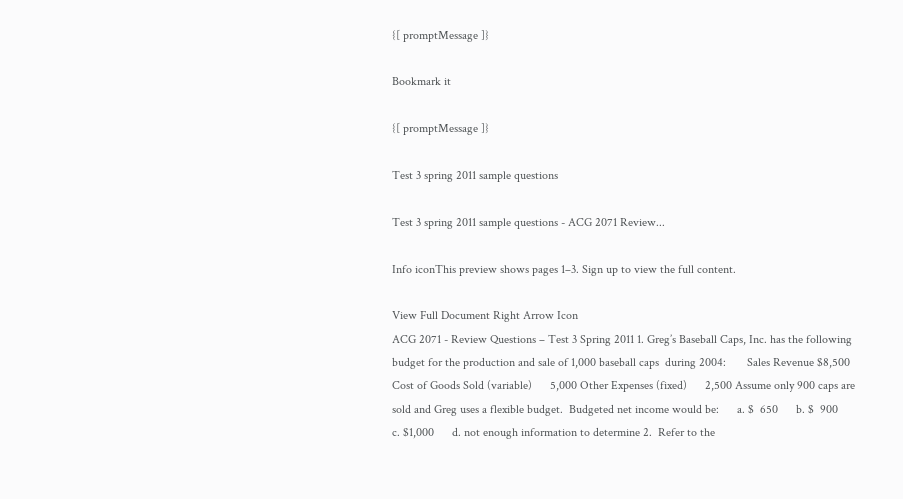{[ promptMessage ]}

Bookmark it

{[ promptMessage ]}

Test 3 spring 2011 sample questions

Test 3 spring 2011 sample questions - ACG 2071 Review...

Info iconThis preview shows pages 1–3. Sign up to view the full content.

View Full Document Right Arrow Icon
ACG 2071 - Review Questions – Test 3 Spring 2011 1. Greg’s Baseball Caps, Inc. has the following budget for the production and sale of 1,000 baseball caps  during 2004:       Sales Revenue $8,500 Cost of Goods Sold (variable)      5,000 Other Expenses (fixed)      2,500 Assume only 900 caps are sold and Greg uses a flexible budget.  Budgeted net income would be:      a. $  650      b. $  900      c. $1,000      d. not enough information to determine 2.  Refer to the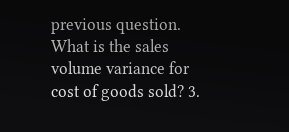previous question.  What is the sales volume variance for cost of goods sold? 3.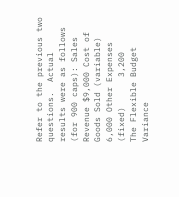Refer to the previous two questions.  Actual results were as follows (for 900 caps): Sales Revenue $9,000 Cost of Goods Sold (variable)      6,000 Other Expenses (fixed)      3,200      The Flexible Budget Variance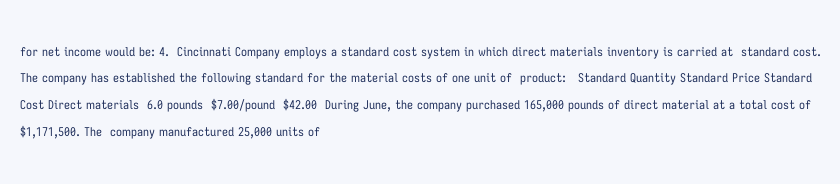for net income would be: 4.  Cincinnati Company employs a standard cost system in which direct materials inventory is carried at  standard cost. The company has established the following standard for the material costs of one unit of  product:   Standard Quantity Standard Price Standard Cost Direct materials  6.0 pounds  $7.00/pound  $42.00  During June, the company purchased 165,000 pounds of direct material at a total cost of $1,171,500. The  company manufactured 25,000 units of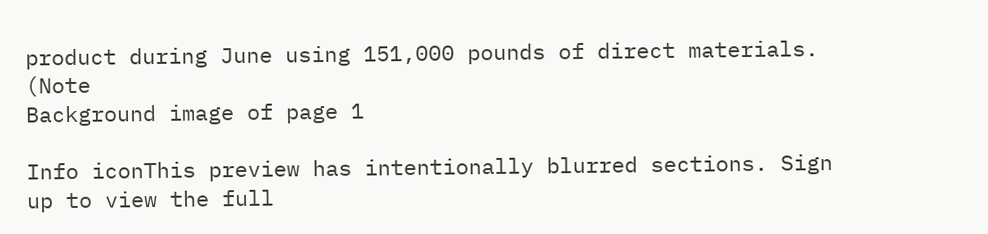product during June using 151,000 pounds of direct materials. (Note
Background image of page 1

Info iconThis preview has intentionally blurred sections. Sign up to view the full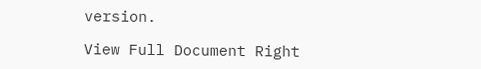version.

View Full Document Right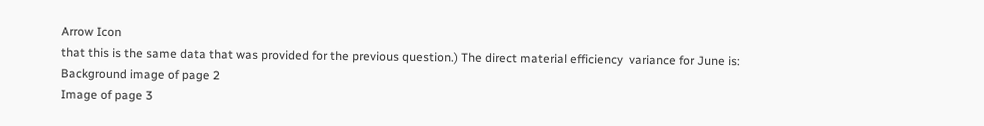Arrow Icon
that this is the same data that was provided for the previous question.) The direct material efficiency  variance for June is:
Background image of page 2
Image of page 3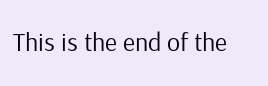This is the end of the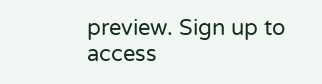preview. Sign up to access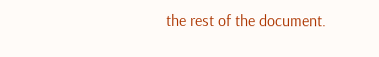the rest of the document.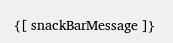{[ snackBarMessage ]}